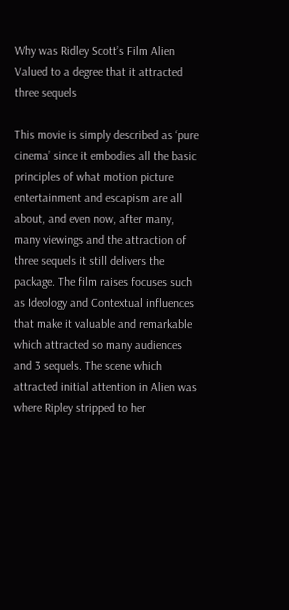Why was Ridley Scott’s Film Alien Valued to a degree that it attracted three sequels

This movie is simply described as ‘pure cinema’ since it embodies all the basic principles of what motion picture entertainment and escapism are all about, and even now, after many, many viewings and the attraction of three sequels it still delivers the package. The film raises focuses such as Ideology and Contextual influences that make it valuable and remarkable which attracted so many audiences and 3 sequels. The scene which attracted initial attention in Alien was where Ripley stripped to her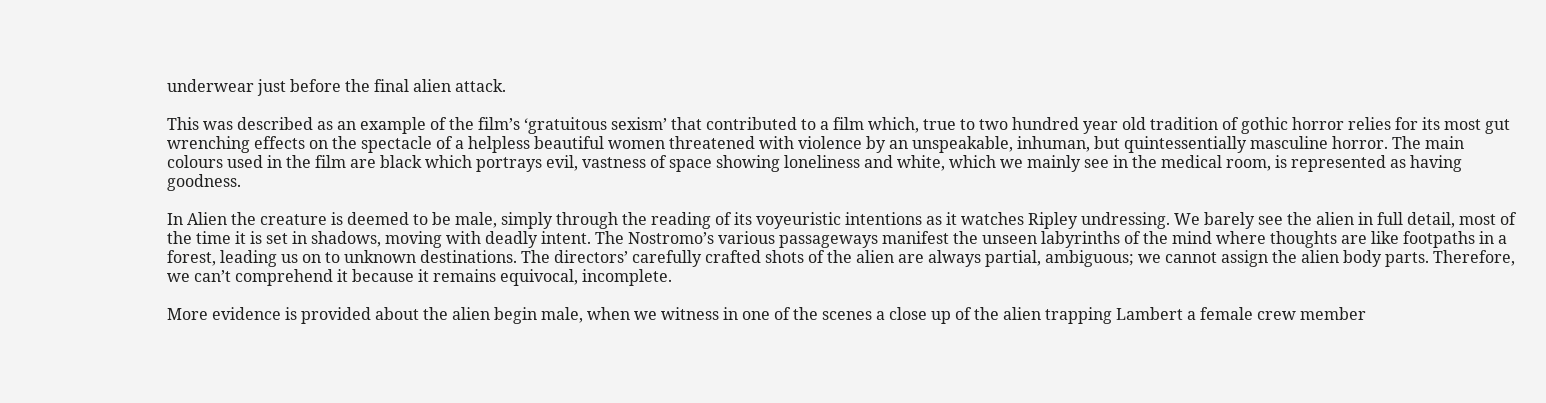underwear just before the final alien attack.

This was described as an example of the film’s ‘gratuitous sexism’ that contributed to a film which, true to two hundred year old tradition of gothic horror relies for its most gut wrenching effects on the spectacle of a helpless beautiful women threatened with violence by an unspeakable, inhuman, but quintessentially masculine horror. The main colours used in the film are black which portrays evil, vastness of space showing loneliness and white, which we mainly see in the medical room, is represented as having goodness.

In Alien the creature is deemed to be male, simply through the reading of its voyeuristic intentions as it watches Ripley undressing. We barely see the alien in full detail, most of the time it is set in shadows, moving with deadly intent. The Nostromo’s various passageways manifest the unseen labyrinths of the mind where thoughts are like footpaths in a forest, leading us on to unknown destinations. The directors’ carefully crafted shots of the alien are always partial, ambiguous; we cannot assign the alien body parts. Therefore, we can’t comprehend it because it remains equivocal, incomplete.

More evidence is provided about the alien begin male, when we witness in one of the scenes a close up of the alien trapping Lambert a female crew member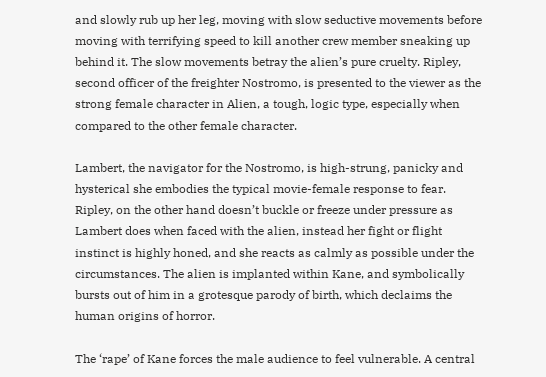and slowly rub up her leg, moving with slow seductive movements before moving with terrifying speed to kill another crew member sneaking up behind it. The slow movements betray the alien’s pure cruelty. Ripley, second officer of the freighter Nostromo, is presented to the viewer as the strong female character in Alien, a tough, logic type, especially when compared to the other female character.

Lambert, the navigator for the Nostromo, is high-strung, panicky and hysterical she embodies the typical movie-female response to fear. Ripley, on the other hand doesn’t buckle or freeze under pressure as Lambert does when faced with the alien, instead her fight or flight instinct is highly honed, and she reacts as calmly as possible under the circumstances. The alien is implanted within Kane, and symbolically bursts out of him in a grotesque parody of birth, which declaims the human origins of horror.

The ‘rape’ of Kane forces the male audience to feel vulnerable. A central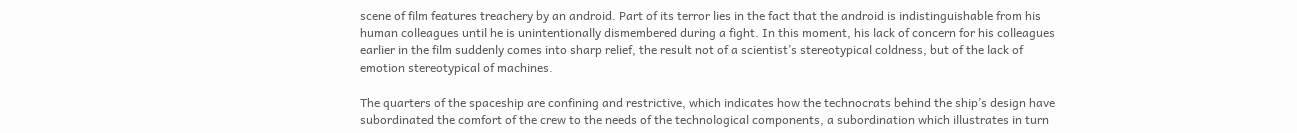scene of film features treachery by an android. Part of its terror lies in the fact that the android is indistinguishable from his human colleagues until he is unintentionally dismembered during a fight. In this moment, his lack of concern for his colleagues earlier in the film suddenly comes into sharp relief, the result not of a scientist’s stereotypical coldness, but of the lack of emotion stereotypical of machines.

The quarters of the spaceship are confining and restrictive, which indicates how the technocrats behind the ship’s design have subordinated the comfort of the crew to the needs of the technological components, a subordination which illustrates in turn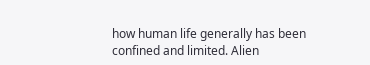how human life generally has been confined and limited. Alien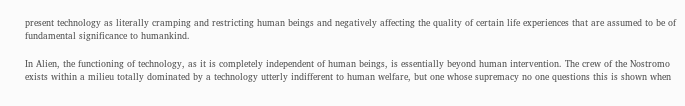present technology as literally cramping and restricting human beings and negatively affecting the quality of certain life experiences that are assumed to be of fundamental significance to humankind.

In Alien, the functioning of technology, as it is completely independent of human beings, is essentially beyond human intervention. The crew of the Nostromo exists within a milieu totally dominated by a technology utterly indifferent to human welfare, but one whose supremacy no one questions this is shown when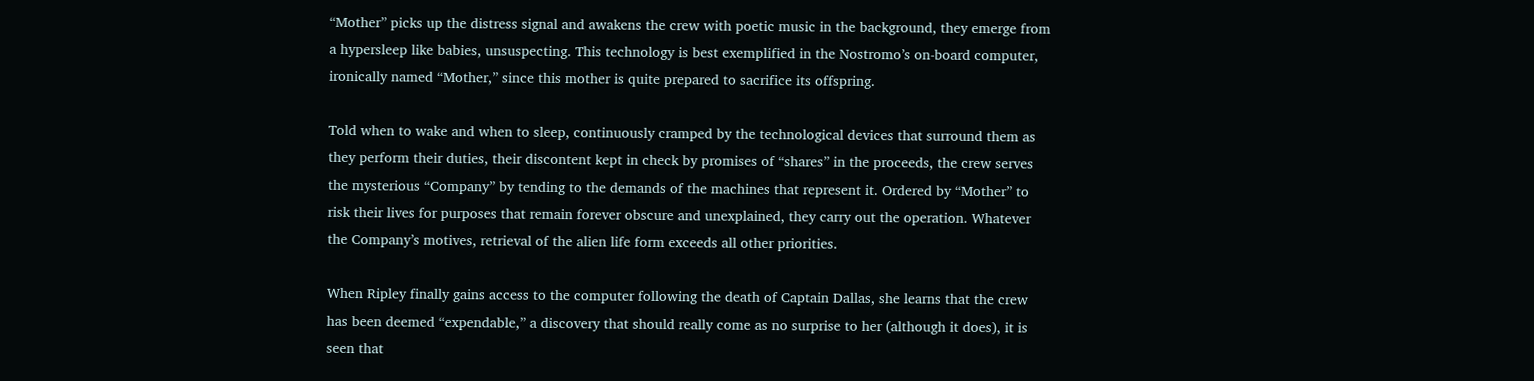“Mother” picks up the distress signal and awakens the crew with poetic music in the background, they emerge from a hypersleep like babies, unsuspecting. This technology is best exemplified in the Nostromo’s on-board computer, ironically named “Mother,” since this mother is quite prepared to sacrifice its offspring.

Told when to wake and when to sleep, continuously cramped by the technological devices that surround them as they perform their duties, their discontent kept in check by promises of “shares” in the proceeds, the crew serves the mysterious “Company” by tending to the demands of the machines that represent it. Ordered by “Mother” to risk their lives for purposes that remain forever obscure and unexplained, they carry out the operation. Whatever the Company’s motives, retrieval of the alien life form exceeds all other priorities.

When Ripley finally gains access to the computer following the death of Captain Dallas, she learns that the crew has been deemed “expendable,” a discovery that should really come as no surprise to her (although it does), it is seen that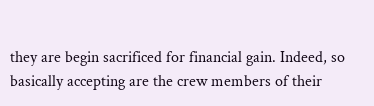they are begin sacrificed for financial gain. Indeed, so basically accepting are the crew members of their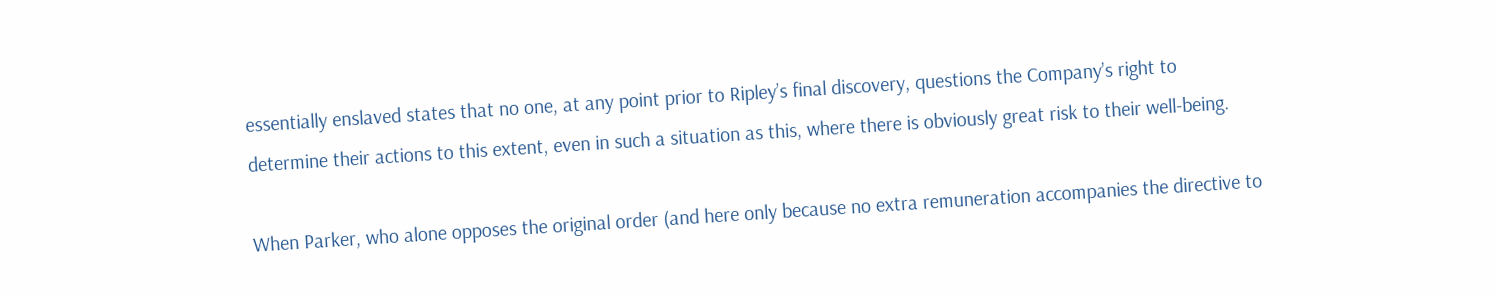essentially enslaved states that no one, at any point prior to Ripley’s final discovery, questions the Company’s right to determine their actions to this extent, even in such a situation as this, where there is obviously great risk to their well-being.

When Parker, who alone opposes the original order (and here only because no extra remuneration accompanies the directive to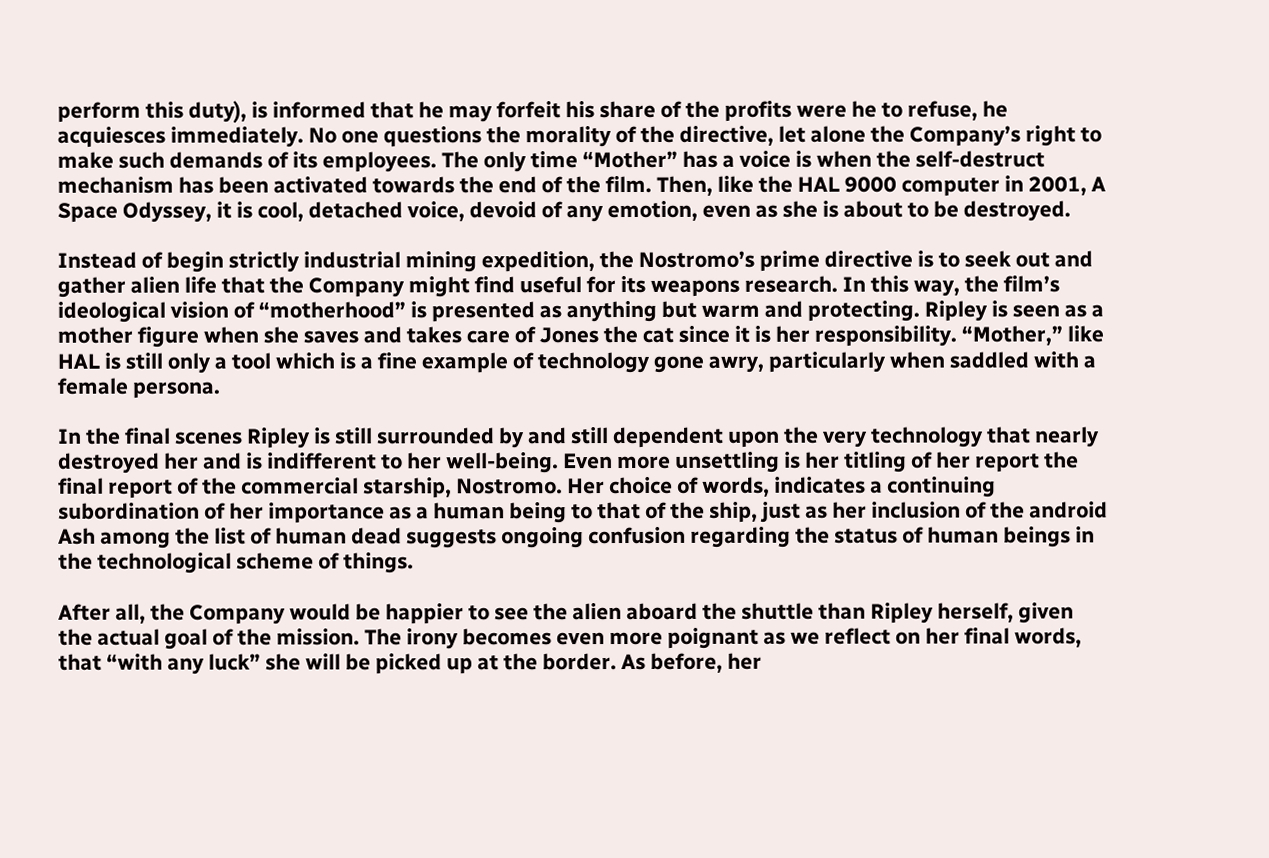perform this duty), is informed that he may forfeit his share of the profits were he to refuse, he acquiesces immediately. No one questions the morality of the directive, let alone the Company’s right to make such demands of its employees. The only time “Mother” has a voice is when the self-destruct mechanism has been activated towards the end of the film. Then, like the HAL 9000 computer in 2001, A Space Odyssey, it is cool, detached voice, devoid of any emotion, even as she is about to be destroyed.

Instead of begin strictly industrial mining expedition, the Nostromo’s prime directive is to seek out and gather alien life that the Company might find useful for its weapons research. In this way, the film’s ideological vision of “motherhood” is presented as anything but warm and protecting. Ripley is seen as a mother figure when she saves and takes care of Jones the cat since it is her responsibility. “Mother,” like HAL is still only a tool which is a fine example of technology gone awry, particularly when saddled with a female persona.

In the final scenes Ripley is still surrounded by and still dependent upon the very technology that nearly destroyed her and is indifferent to her well-being. Even more unsettling is her titling of her report the final report of the commercial starship, Nostromo. Her choice of words, indicates a continuing subordination of her importance as a human being to that of the ship, just as her inclusion of the android Ash among the list of human dead suggests ongoing confusion regarding the status of human beings in the technological scheme of things.

After all, the Company would be happier to see the alien aboard the shuttle than Ripley herself, given the actual goal of the mission. The irony becomes even more poignant as we reflect on her final words, that “with any luck” she will be picked up at the border. As before, her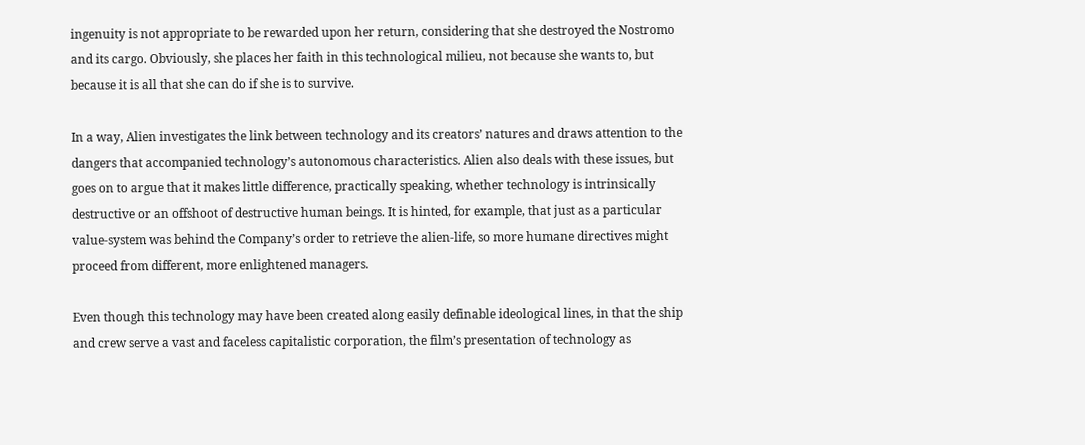ingenuity is not appropriate to be rewarded upon her return, considering that she destroyed the Nostromo and its cargo. Obviously, she places her faith in this technological milieu, not because she wants to, but because it is all that she can do if she is to survive.

In a way, Alien investigates the link between technology and its creators’ natures and draws attention to the dangers that accompanied technology’s autonomous characteristics. Alien also deals with these issues, but goes on to argue that it makes little difference, practically speaking, whether technology is intrinsically destructive or an offshoot of destructive human beings. It is hinted, for example, that just as a particular value-system was behind the Company’s order to retrieve the alien-life, so more humane directives might proceed from different, more enlightened managers.

Even though this technology may have been created along easily definable ideological lines, in that the ship and crew serve a vast and faceless capitalistic corporation, the film’s presentation of technology as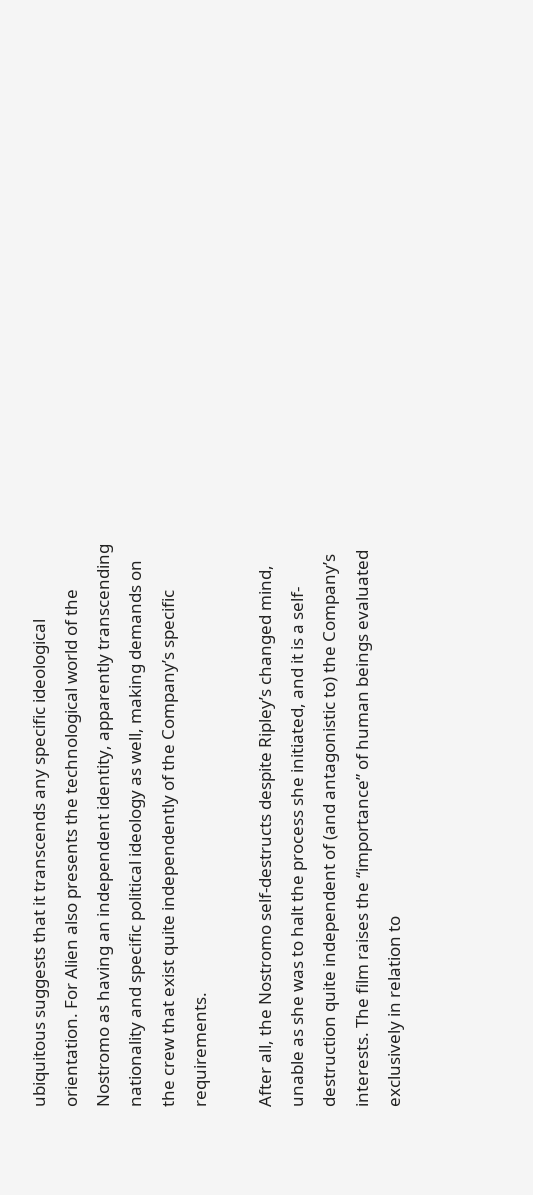ubiquitous suggests that it transcends any specific ideological orientation. For Alien also presents the technological world of the Nostromo as having an independent identity, apparently transcending nationality and specific political ideology as well, making demands on the crew that exist quite independently of the Company’s specific requirements.

After all, the Nostromo self-destructs despite Ripley’s changed mind, unable as she was to halt the process she initiated, and it is a self-destruction quite independent of (and antagonistic to) the Company’s interests. The film raises the “importance” of human beings evaluated exclusively in relation to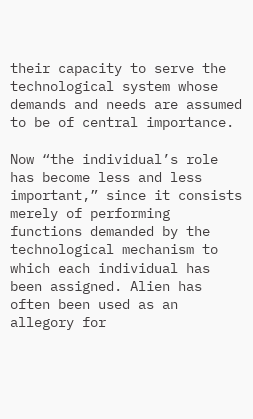their capacity to serve the technological system whose demands and needs are assumed to be of central importance.

Now “the individual’s role has become less and less important,” since it consists merely of performing functions demanded by the technological mechanism to which each individual has been assigned. Alien has often been used as an allegory for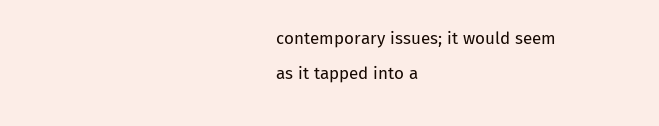contemporary issues; it would seem as it tapped into a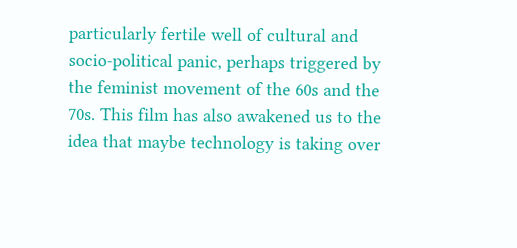particularly fertile well of cultural and socio-political panic, perhaps triggered by the feminist movement of the 60s and the 70s. This film has also awakened us to the idea that maybe technology is taking over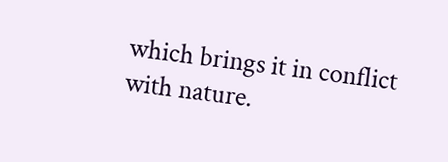which brings it in conflict with nature.